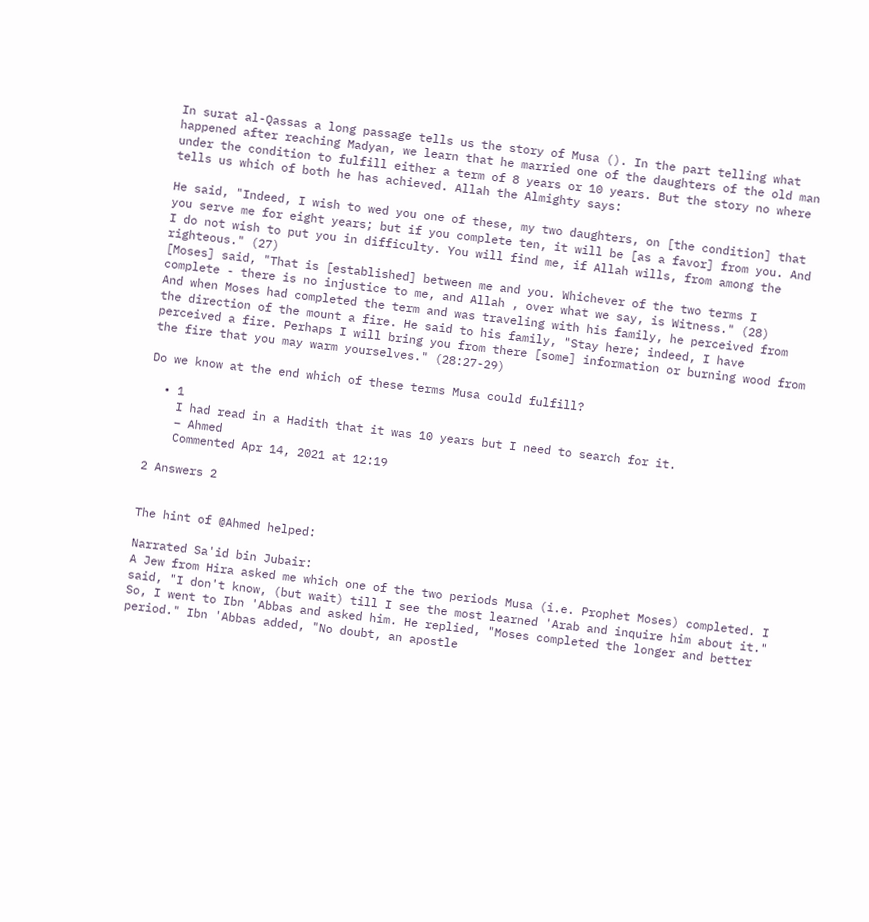In surat al-Qassas a long passage tells us the story of Musa (). In the part telling what happened after reaching Madyan, we learn that he married one of the daughters of the old man under the condition to fulfill either a term of 8 years or 10 years. But the story no where tells us which of both he has achieved. Allah the Almighty says:

He said, "Indeed, I wish to wed you one of these, my two daughters, on [the condition] that you serve me for eight years; but if you complete ten, it will be [as a favor] from you. And I do not wish to put you in difficulty. You will find me, if Allah wills, from among the righteous." (27)
[Moses] said, "That is [established] between me and you. Whichever of the two terms I complete - there is no injustice to me, and Allah , over what we say, is Witness." (28)
And when Moses had completed the term and was traveling with his family, he perceived from the direction of the mount a fire. He said to his family, "Stay here; indeed, I have perceived a fire. Perhaps I will bring you from there [some] information or burning wood from the fire that you may warm yourselves." (28:27-29)

Do we know at the end which of these terms Musa could fulfill?

  • 1
    I had read in a Hadith that it was 10 years but I need to search for it.
    – Ahmed
    Commented Apr 14, 2021 at 12:19

2 Answers 2


The hint of @Ahmed helped:

Narrated Sa'id bin Jubair:
A Jew from Hira asked me which one of the two periods Musa (i.e. Prophet Moses) completed. I said, "I don't know, (but wait) till I see the most learned 'Arab and inquire him about it." So, I went to Ibn 'Abbas and asked him. He replied, "Moses completed the longer and better period." Ibn 'Abbas added, "No doubt, an apostle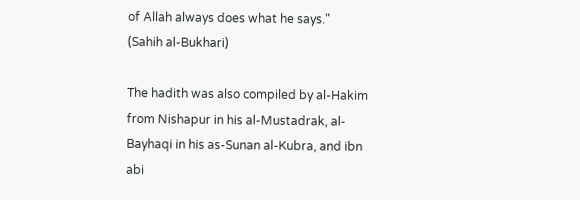of Allah always does what he says."
(Sahih al-Bukhari)

The hadith was also compiled by al-Hakim from Nishapur in his al-Mustadrak, al-Bayhaqi in his as-Sunan al-Kubra, and ibn abi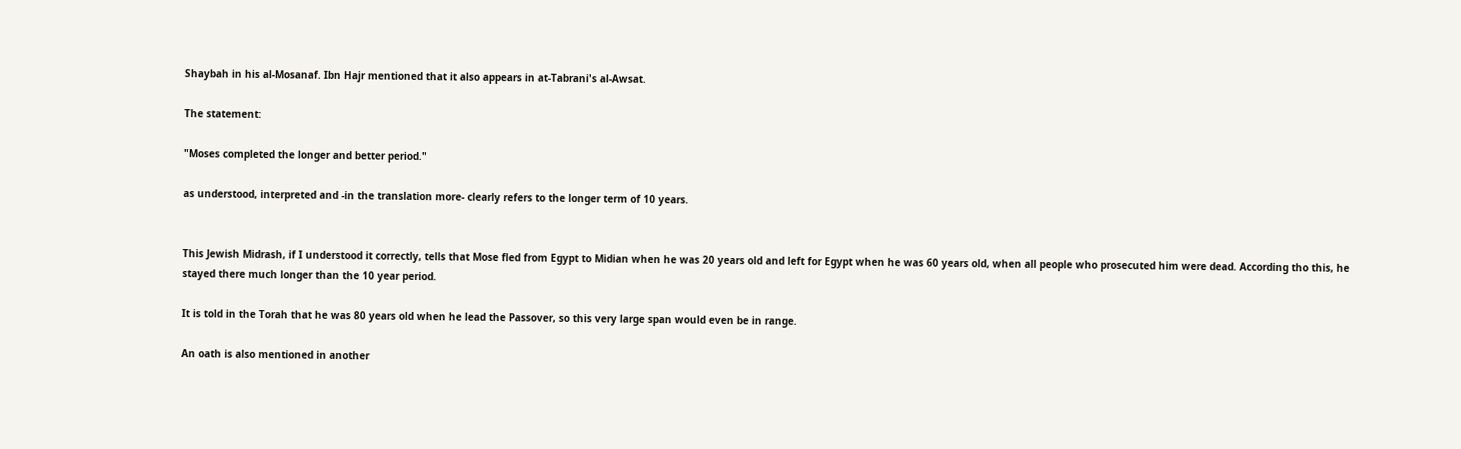Shaybah in his al-Mosanaf. Ibn Hajr mentioned that it also appears in at-Tabrani's al-Awsat.

The statement:

"Moses completed the longer and better period."

as understood, interpreted and -in the translation more- clearly refers to the longer term of 10 years.


This Jewish Midrash, if I understood it correctly, tells that Mose fled from Egypt to Midian when he was 20 years old and left for Egypt when he was 60 years old, when all people who prosecuted him were dead. According tho this, he stayed there much longer than the 10 year period.

It is told in the Torah that he was 80 years old when he lead the Passover, so this very large span would even be in range.

An oath is also mentioned in another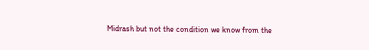Midrash but not the condition we know from the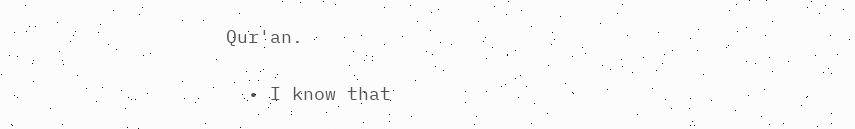Qur'an.

  • I know that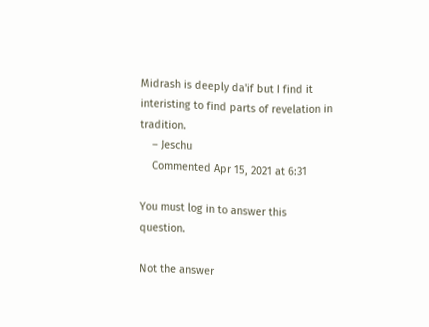Midrash is deeply da'if but I find it interisting to find parts of revelation in tradition.
    – Jeschu
    Commented Apr 15, 2021 at 6:31

You must log in to answer this question.

Not the answer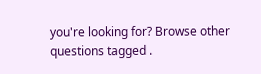you're looking for? Browse other questions tagged .